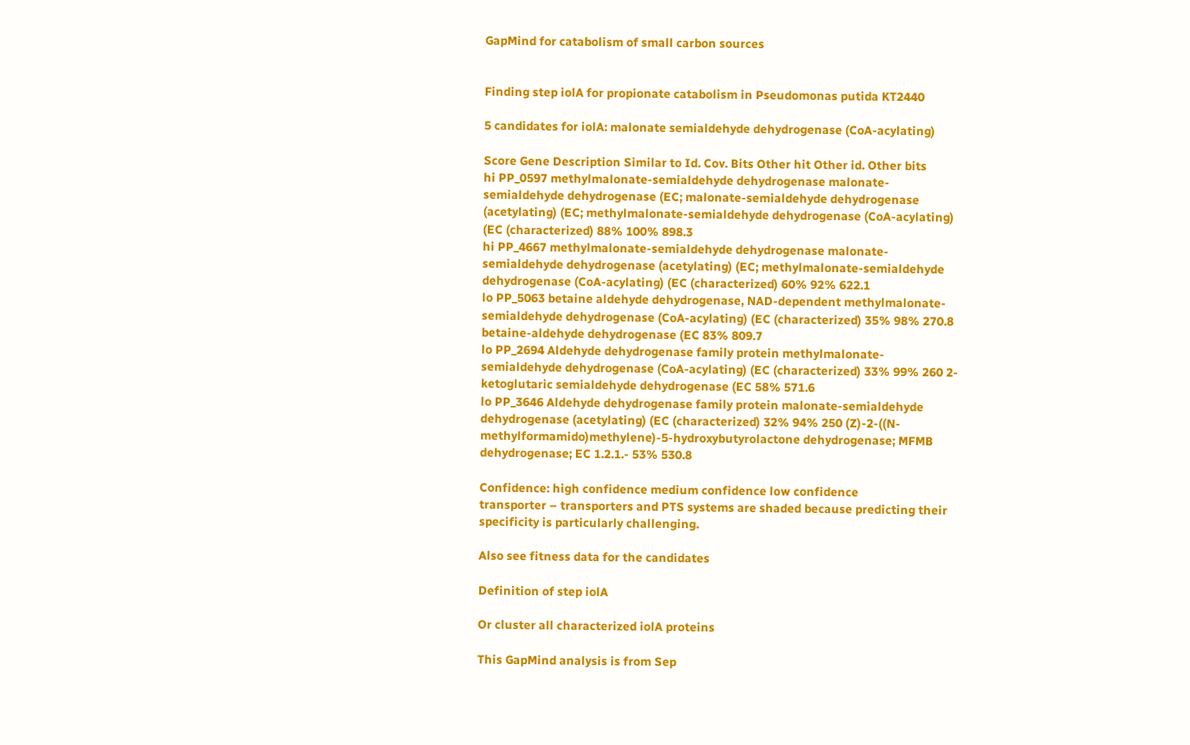GapMind for catabolism of small carbon sources


Finding step iolA for propionate catabolism in Pseudomonas putida KT2440

5 candidates for iolA: malonate semialdehyde dehydrogenase (CoA-acylating)

Score Gene Description Similar to Id. Cov. Bits Other hit Other id. Other bits
hi PP_0597 methylmalonate-semialdehyde dehydrogenase malonate-semialdehyde dehydrogenase (EC; malonate-semialdehyde dehydrogenase (acetylating) (EC; methylmalonate-semialdehyde dehydrogenase (CoA-acylating) (EC (characterized) 88% 100% 898.3
hi PP_4667 methylmalonate-semialdehyde dehydrogenase malonate-semialdehyde dehydrogenase (acetylating) (EC; methylmalonate-semialdehyde dehydrogenase (CoA-acylating) (EC (characterized) 60% 92% 622.1
lo PP_5063 betaine aldehyde dehydrogenase, NAD-dependent methylmalonate-semialdehyde dehydrogenase (CoA-acylating) (EC (characterized) 35% 98% 270.8 betaine-aldehyde dehydrogenase (EC 83% 809.7
lo PP_2694 Aldehyde dehydrogenase family protein methylmalonate-semialdehyde dehydrogenase (CoA-acylating) (EC (characterized) 33% 99% 260 2-ketoglutaric semialdehyde dehydrogenase (EC 58% 571.6
lo PP_3646 Aldehyde dehydrogenase family protein malonate-semialdehyde dehydrogenase (acetylating) (EC (characterized) 32% 94% 250 (Z)-2-((N-methylformamido)methylene)-5-hydroxybutyrolactone dehydrogenase; MFMB dehydrogenase; EC 1.2.1.- 53% 530.8

Confidence: high confidence medium confidence low confidence
transporter – transporters and PTS systems are shaded because predicting their specificity is particularly challenging.

Also see fitness data for the candidates

Definition of step iolA

Or cluster all characterized iolA proteins

This GapMind analysis is from Sep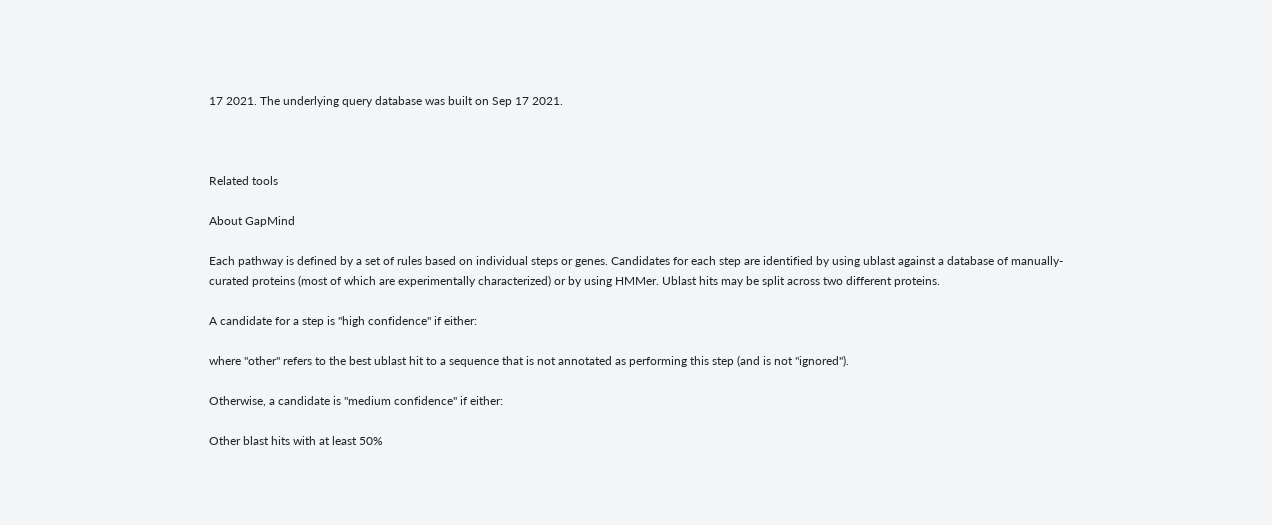17 2021. The underlying query database was built on Sep 17 2021.



Related tools

About GapMind

Each pathway is defined by a set of rules based on individual steps or genes. Candidates for each step are identified by using ublast against a database of manually-curated proteins (most of which are experimentally characterized) or by using HMMer. Ublast hits may be split across two different proteins.

A candidate for a step is "high confidence" if either:

where "other" refers to the best ublast hit to a sequence that is not annotated as performing this step (and is not "ignored").

Otherwise, a candidate is "medium confidence" if either:

Other blast hits with at least 50%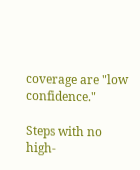coverage are "low confidence."

Steps with no high-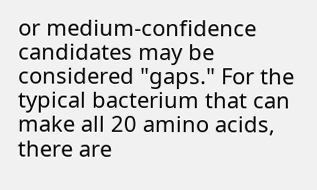or medium-confidence candidates may be considered "gaps." For the typical bacterium that can make all 20 amino acids, there are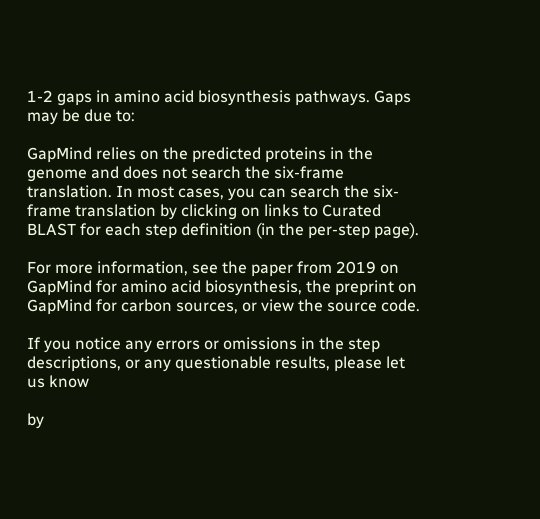1-2 gaps in amino acid biosynthesis pathways. Gaps may be due to:

GapMind relies on the predicted proteins in the genome and does not search the six-frame translation. In most cases, you can search the six-frame translation by clicking on links to Curated BLAST for each step definition (in the per-step page).

For more information, see the paper from 2019 on GapMind for amino acid biosynthesis, the preprint on GapMind for carbon sources, or view the source code.

If you notice any errors or omissions in the step descriptions, or any questionable results, please let us know

by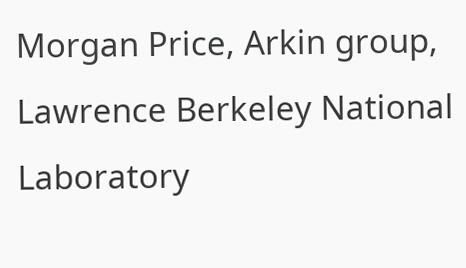Morgan Price, Arkin group, Lawrence Berkeley National Laboratory